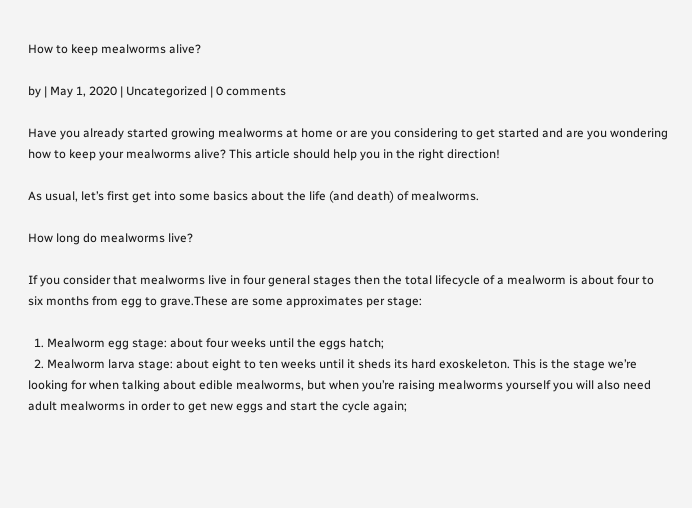How to keep mealworms alive?

by | May 1, 2020 | Uncategorized | 0 comments

Have you already started growing mealworms at home or are you considering to get started and are you wondering how to keep your mealworms alive? This article should help you in the right direction!

As usual, let’s first get into some basics about the life (and death) of mealworms.

How long do mealworms live?

If you consider that mealworms live in four general stages then the total lifecycle of a mealworm is about four to six months from egg to grave.These are some approximates per stage:

  1. Mealworm egg stage: about four weeks until the eggs hatch;
  2. Mealworm larva stage: about eight to ten weeks until it sheds its hard exoskeleton. This is the stage we’re looking for when talking about edible mealworms, but when you’re raising mealworms yourself you will also need adult mealworms in order to get new eggs and start the cycle again;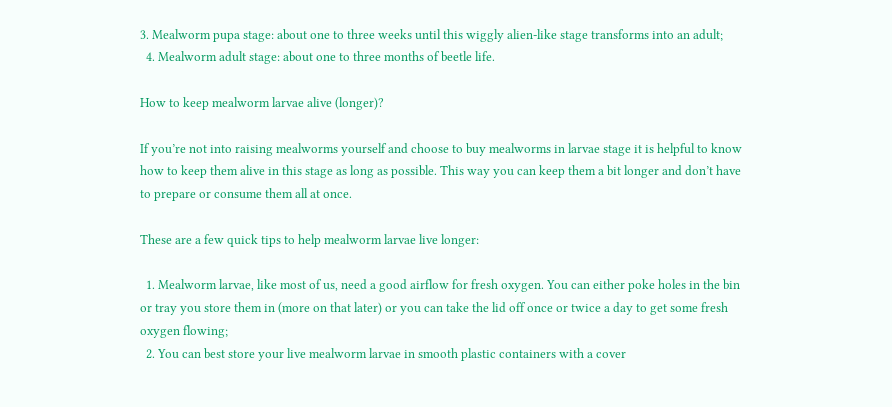3. Mealworm pupa stage: about one to three weeks until this wiggly alien-like stage transforms into an adult;
  4. Mealworm adult stage: about one to three months of beetle life.

How to keep mealworm larvae alive (longer)?

If you’re not into raising mealworms yourself and choose to buy mealworms in larvae stage it is helpful to know how to keep them alive in this stage as long as possible. This way you can keep them a bit longer and don’t have to prepare or consume them all at once.

These are a few quick tips to help mealworm larvae live longer:

  1. Mealworm larvae, like most of us, need a good airflow for fresh oxygen. You can either poke holes in the bin or tray you store them in (more on that later) or you can take the lid off once or twice a day to get some fresh oxygen flowing;
  2. You can best store your live mealworm larvae in smooth plastic containers with a cover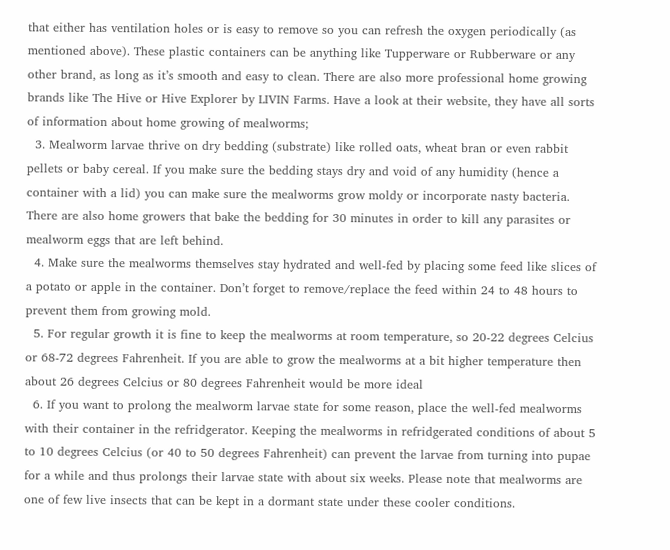that either has ventilation holes or is easy to remove so you can refresh the oxygen periodically (as mentioned above). These plastic containers can be anything like Tupperware or Rubberware or any other brand, as long as it’s smooth and easy to clean. There are also more professional home growing brands like The Hive or Hive Explorer by LIVIN Farms. Have a look at their website, they have all sorts of information about home growing of mealworms;
  3. Mealworm larvae thrive on dry bedding (substrate) like rolled oats, wheat bran or even rabbit pellets or baby cereal. If you make sure the bedding stays dry and void of any humidity (hence a container with a lid) you can make sure the mealworms grow moldy or incorporate nasty bacteria. There are also home growers that bake the bedding for 30 minutes in order to kill any parasites or mealworm eggs that are left behind.
  4. Make sure the mealworms themselves stay hydrated and well-fed by placing some feed like slices of a potato or apple in the container. Don’t forget to remove/replace the feed within 24 to 48 hours to prevent them from growing mold.
  5. For regular growth it is fine to keep the mealworms at room temperature, so 20-22 degrees Celcius or 68-72 degrees Fahrenheit. If you are able to grow the mealworms at a bit higher temperature then about 26 degrees Celcius or 80 degrees Fahrenheit would be more ideal
  6. If you want to prolong the mealworm larvae state for some reason, place the well-fed mealworms with their container in the refridgerator. Keeping the mealworms in refridgerated conditions of about 5 to 10 degrees Celcius (or 40 to 50 degrees Fahrenheit) can prevent the larvae from turning into pupae for a while and thus prolongs their larvae state with about six weeks. Please note that mealworms are one of few live insects that can be kept in a dormant state under these cooler conditions.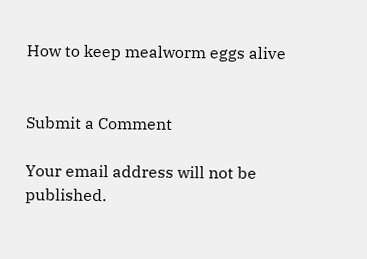How to keep mealworm eggs alive


Submit a Comment

Your email address will not be published.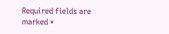Required fields are marked *